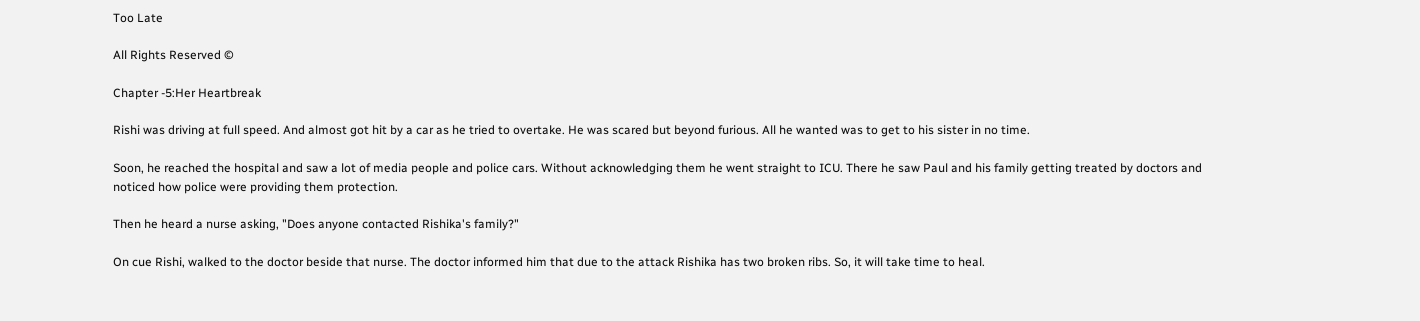Too Late

All Rights Reserved ©

Chapter -5:Her Heartbreak

Rishi was driving at full speed. And almost got hit by a car as he tried to overtake. He was scared but beyond furious. All he wanted was to get to his sister in no time.

Soon, he reached the hospital and saw a lot of media people and police cars. Without acknowledging them he went straight to ICU. There he saw Paul and his family getting treated by doctors and noticed how police were providing them protection.

Then he heard a nurse asking, "Does anyone contacted Rishika's family?"

On cue Rishi, walked to the doctor beside that nurse. The doctor informed him that due to the attack Rishika has two broken ribs. So, it will take time to heal.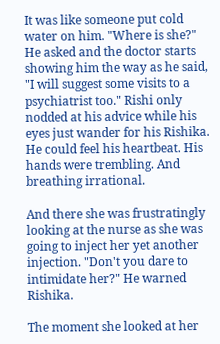It was like someone put cold water on him. "Where is she?" He asked and the doctor starts showing him the way as he said, "I will suggest some visits to a psychiatrist too." Rishi only nodded at his advice while his eyes just wander for his Rishika. He could feel his heartbeat. His hands were trembling. And breathing irrational.

And there she was frustratingly looking at the nurse as she was going to inject her yet another injection. "Don't you dare to intimidate her?" He warned Rishika.

The moment she looked at her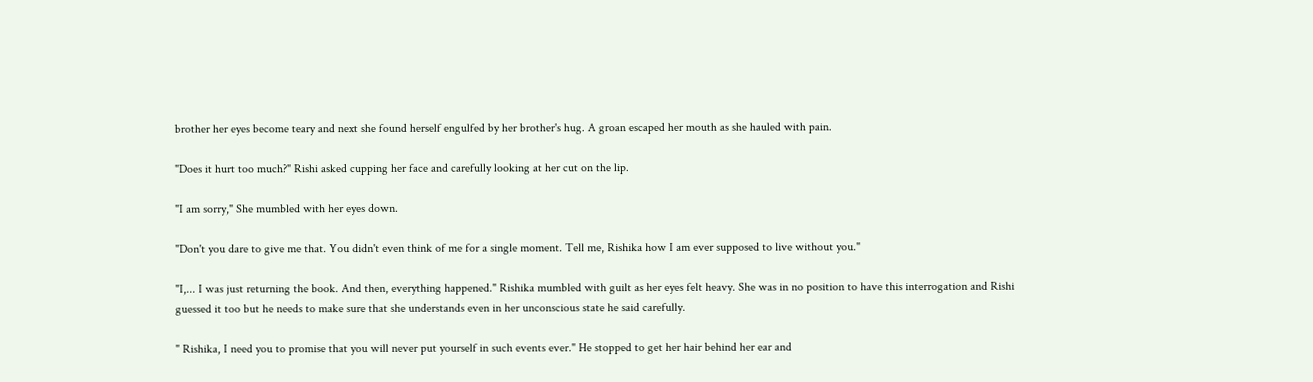brother her eyes become teary and next she found herself engulfed by her brother's hug. A groan escaped her mouth as she hauled with pain.

"Does it hurt too much?" Rishi asked cupping her face and carefully looking at her cut on the lip.

"I am sorry," She mumbled with her eyes down.

"Don't you dare to give me that. You didn't even think of me for a single moment. Tell me, Rishika how I am ever supposed to live without you."

"I,... I was just returning the book. And then, everything happened." Rishika mumbled with guilt as her eyes felt heavy. She was in no position to have this interrogation and Rishi guessed it too but he needs to make sure that she understands even in her unconscious state he said carefully.

" Rishika, I need you to promise that you will never put yourself in such events ever." He stopped to get her hair behind her ear and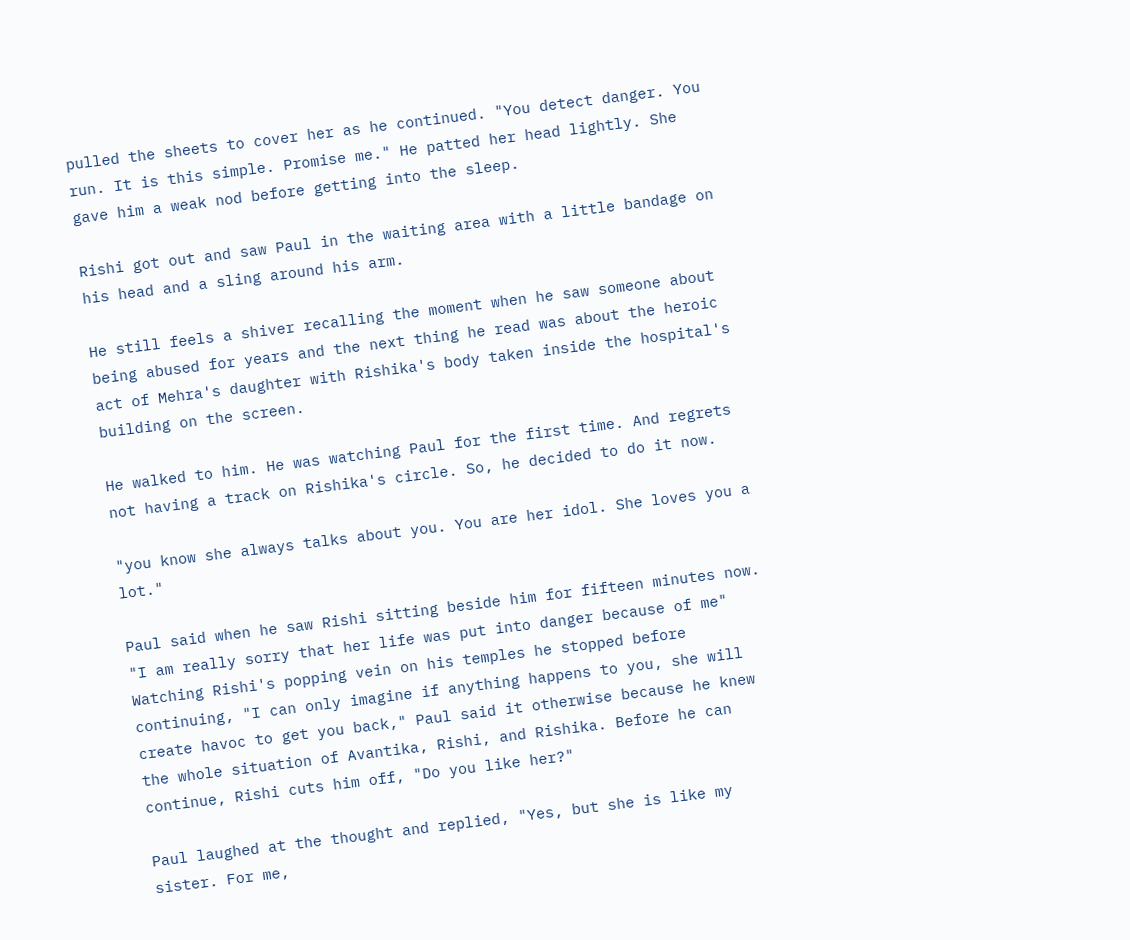pulled the sheets to cover her as he continued. "You detect danger. You run. It is this simple. Promise me." He patted her head lightly. She gave him a weak nod before getting into the sleep.

Rishi got out and saw Paul in the waiting area with a little bandage on his head and a sling around his arm.

He still feels a shiver recalling the moment when he saw someone about being abused for years and the next thing he read was about the heroic act of Mehra's daughter with Rishika's body taken inside the hospital's building on the screen.

He walked to him. He was watching Paul for the first time. And regrets not having a track on Rishika's circle. So, he decided to do it now.

"you know she always talks about you. You are her idol. She loves you a lot."

Paul said when he saw Rishi sitting beside him for fifteen minutes now. "I am really sorry that her life was put into danger because of me" Watching Rishi's popping vein on his temples he stopped before continuing, "I can only imagine if anything happens to you, she will create havoc to get you back," Paul said it otherwise because he knew the whole situation of Avantika, Rishi, and Rishika. Before he can continue, Rishi cuts him off, "Do you like her?"

Paul laughed at the thought and replied, "Yes, but she is like my sister. For me,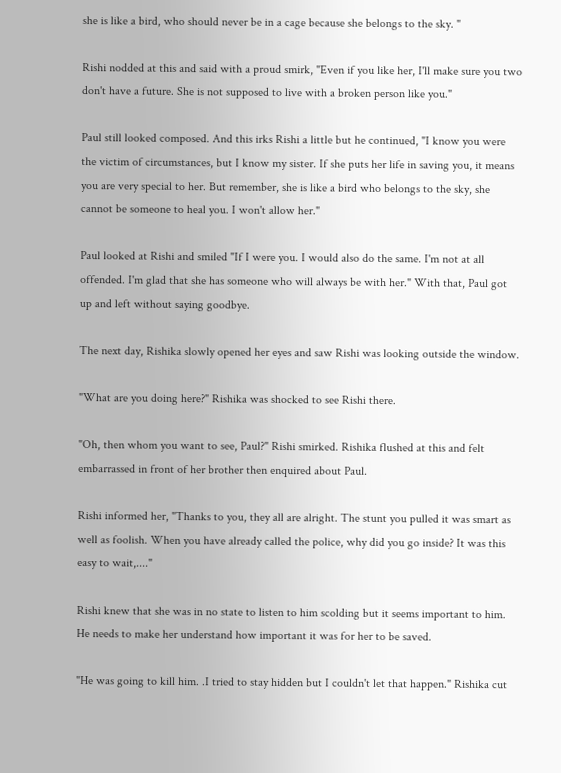she is like a bird, who should never be in a cage because she belongs to the sky. "

Rishi nodded at this and said with a proud smirk, "Even if you like her, I'll make sure you two don't have a future. She is not supposed to live with a broken person like you."

Paul still looked composed. And this irks Rishi a little but he continued, "I know you were the victim of circumstances, but I know my sister. If she puts her life in saving you, it means you are very special to her. But remember, she is like a bird who belongs to the sky, she cannot be someone to heal you. I won't allow her."

Paul looked at Rishi and smiled "If I were you. I would also do the same. I'm not at all offended. I'm glad that she has someone who will always be with her." With that, Paul got up and left without saying goodbye.

The next day, Rishika slowly opened her eyes and saw Rishi was looking outside the window.

"What are you doing here?" Rishika was shocked to see Rishi there.

"Oh, then whom you want to see, Paul?" Rishi smirked. Rishika flushed at this and felt embarrassed in front of her brother then enquired about Paul.

Rishi informed her, "Thanks to you, they all are alright. The stunt you pulled it was smart as well as foolish. When you have already called the police, why did you go inside? It was this easy to wait,...."

Rishi knew that she was in no state to listen to him scolding but it seems important to him. He needs to make her understand how important it was for her to be saved.

"He was going to kill him. .I tried to stay hidden but I couldn't let that happen." Rishika cut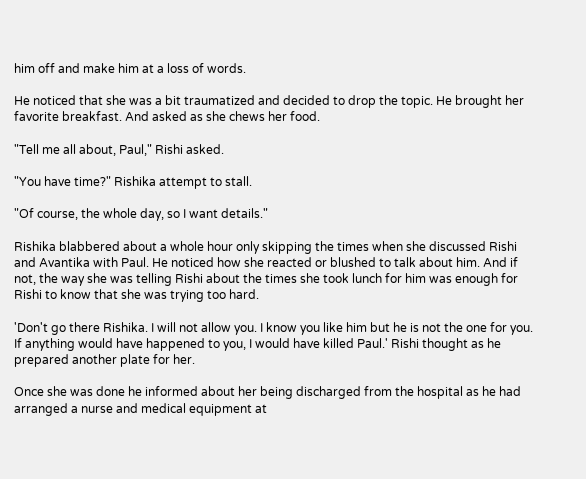him off and make him at a loss of words.

He noticed that she was a bit traumatized and decided to drop the topic. He brought her favorite breakfast. And asked as she chews her food.

"Tell me all about, Paul," Rishi asked.

"You have time?" Rishika attempt to stall.

"Of course, the whole day, so I want details."

Rishika blabbered about a whole hour only skipping the times when she discussed Rishi and Avantika with Paul. He noticed how she reacted or blushed to talk about him. And if not, the way she was telling Rishi about the times she took lunch for him was enough for Rishi to know that she was trying too hard.

'Don't go there Rishika. I will not allow you. I know you like him but he is not the one for you. If anything would have happened to you, I would have killed Paul.' Rishi thought as he prepared another plate for her.

Once she was done he informed about her being discharged from the hospital as he had arranged a nurse and medical equipment at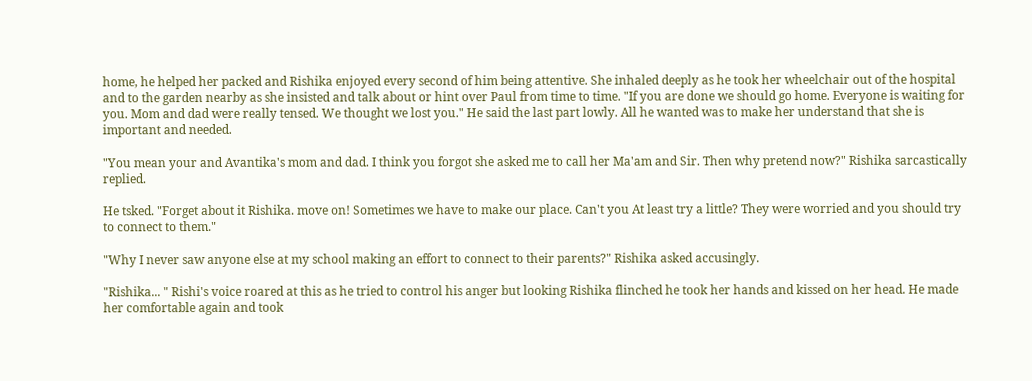home, he helped her packed and Rishika enjoyed every second of him being attentive. She inhaled deeply as he took her wheelchair out of the hospital and to the garden nearby as she insisted and talk about or hint over Paul from time to time. "If you are done we should go home. Everyone is waiting for you. Mom and dad were really tensed. We thought we lost you." He said the last part lowly. All he wanted was to make her understand that she is important and needed.

"You mean your and Avantika's mom and dad. I think you forgot she asked me to call her Ma'am and Sir. Then why pretend now?" Rishika sarcastically replied.

He tsked. "Forget about it Rishika. move on! Sometimes we have to make our place. Can't you At least try a little? They were worried and you should try to connect to them."

"Why I never saw anyone else at my school making an effort to connect to their parents?" Rishika asked accusingly.

"Rishika... " Rishi's voice roared at this as he tried to control his anger but looking Rishika flinched he took her hands and kissed on her head. He made her comfortable again and took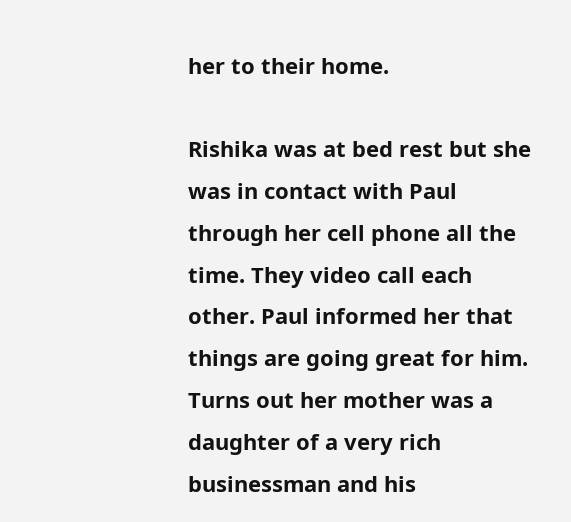her to their home.

Rishika was at bed rest but she was in contact with Paul through her cell phone all the time. They video call each other. Paul informed her that things are going great for him. Turns out her mother was a daughter of a very rich businessman and his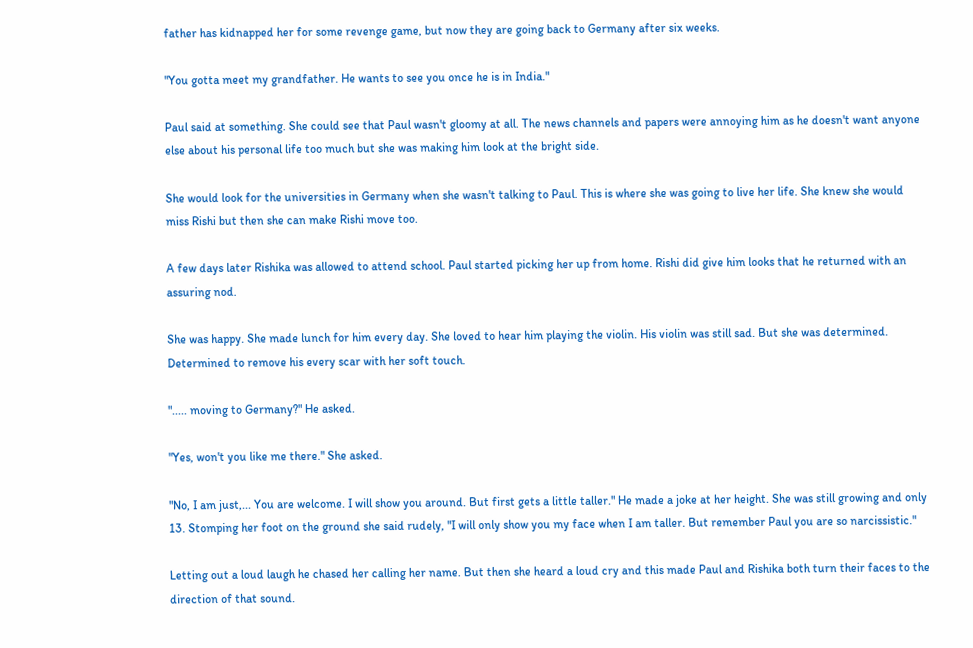father has kidnapped her for some revenge game, but now they are going back to Germany after six weeks.

"You gotta meet my grandfather. He wants to see you once he is in India."

Paul said at something. She could see that Paul wasn't gloomy at all. The news channels and papers were annoying him as he doesn't want anyone else about his personal life too much but she was making him look at the bright side.

She would look for the universities in Germany when she wasn't talking to Paul. This is where she was going to live her life. She knew she would miss Rishi but then she can make Rishi move too.

A few days later Rishika was allowed to attend school. Paul started picking her up from home. Rishi did give him looks that he returned with an assuring nod.

She was happy. She made lunch for him every day. She loved to hear him playing the violin. His violin was still sad. But she was determined. Determined to remove his every scar with her soft touch.

"..... moving to Germany?" He asked.

"Yes, won't you like me there." She asked.

"No, I am just,... You are welcome. I will show you around. But first gets a little taller." He made a joke at her height. She was still growing and only 13. Stomping her foot on the ground she said rudely, "I will only show you my face when I am taller. But remember Paul you are so narcissistic."

Letting out a loud laugh he chased her calling her name. But then she heard a loud cry and this made Paul and Rishika both turn their faces to the direction of that sound.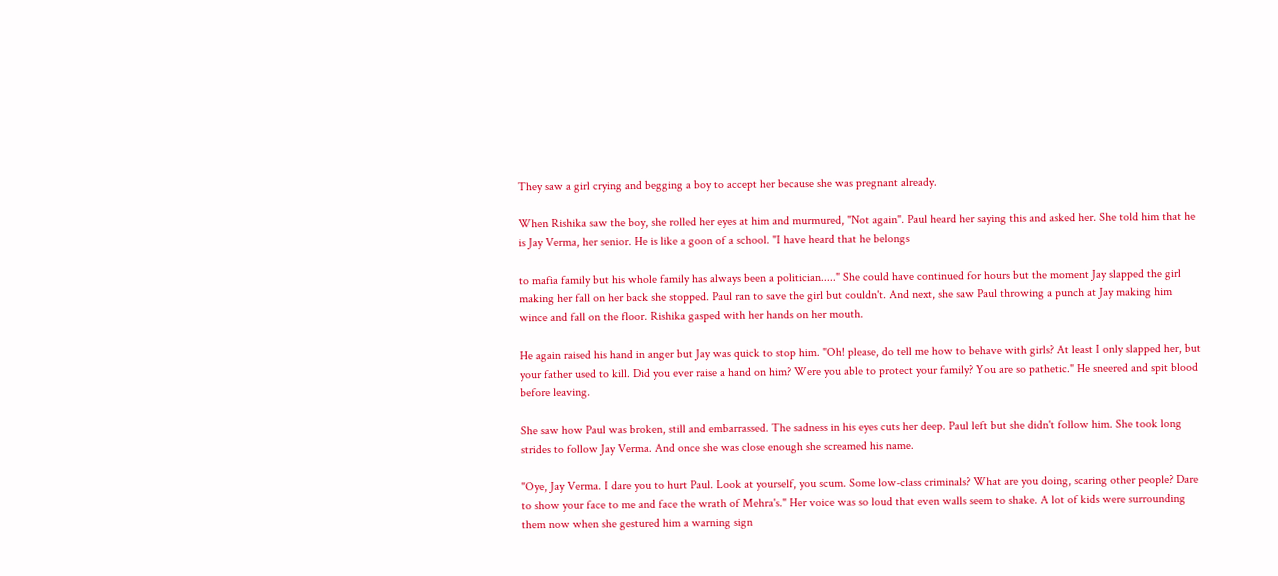They saw a girl crying and begging a boy to accept her because she was pregnant already.

When Rishika saw the boy, she rolled her eyes at him and murmured, "Not again". Paul heard her saying this and asked her. She told him that he is Jay Verma, her senior. He is like a goon of a school. "I have heard that he belongs

to mafia family but his whole family has always been a politician....." She could have continued for hours but the moment Jay slapped the girl making her fall on her back she stopped. Paul ran to save the girl but couldn't. And next, she saw Paul throwing a punch at Jay making him wince and fall on the floor. Rishika gasped with her hands on her mouth.

He again raised his hand in anger but Jay was quick to stop him. "Oh! please, do tell me how to behave with girls? At least I only slapped her, but your father used to kill. Did you ever raise a hand on him? Were you able to protect your family? You are so pathetic." He sneered and spit blood before leaving.

She saw how Paul was broken, still and embarrassed. The sadness in his eyes cuts her deep. Paul left but she didn't follow him. She took long strides to follow Jay Verma. And once she was close enough she screamed his name.

"Oye, Jay Verma. I dare you to hurt Paul. Look at yourself, you scum. Some low-class criminals? What are you doing, scaring other people? Dare to show your face to me and face the wrath of Mehra's." Her voice was so loud that even walls seem to shake. A lot of kids were surrounding them now when she gestured him a warning sign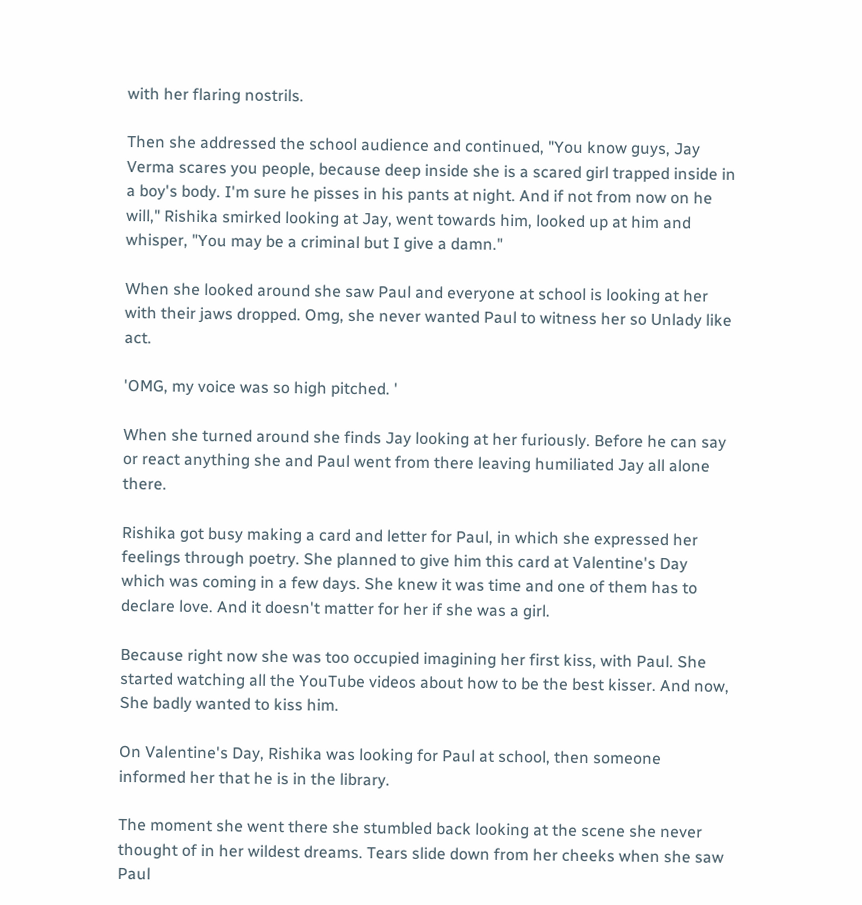with her flaring nostrils.

Then she addressed the school audience and continued, "You know guys, Jay Verma scares you people, because deep inside she is a scared girl trapped inside in a boy's body. I'm sure he pisses in his pants at night. And if not from now on he will," Rishika smirked looking at Jay, went towards him, looked up at him and whisper, "You may be a criminal but I give a damn."

When she looked around she saw Paul and everyone at school is looking at her with their jaws dropped. Omg, she never wanted Paul to witness her so Unlady like act.

'OMG, my voice was so high pitched. '

When she turned around she finds Jay looking at her furiously. Before he can say or react anything she and Paul went from there leaving humiliated Jay all alone there.

Rishika got busy making a card and letter for Paul, in which she expressed her feelings through poetry. She planned to give him this card at Valentine's Day which was coming in a few days. She knew it was time and one of them has to declare love. And it doesn't matter for her if she was a girl.

Because right now she was too occupied imagining her first kiss, with Paul. She started watching all the YouTube videos about how to be the best kisser. And now, She badly wanted to kiss him.

On Valentine's Day, Rishika was looking for Paul at school, then someone informed her that he is in the library.

The moment she went there she stumbled back looking at the scene she never thought of in her wildest dreams. Tears slide down from her cheeks when she saw Paul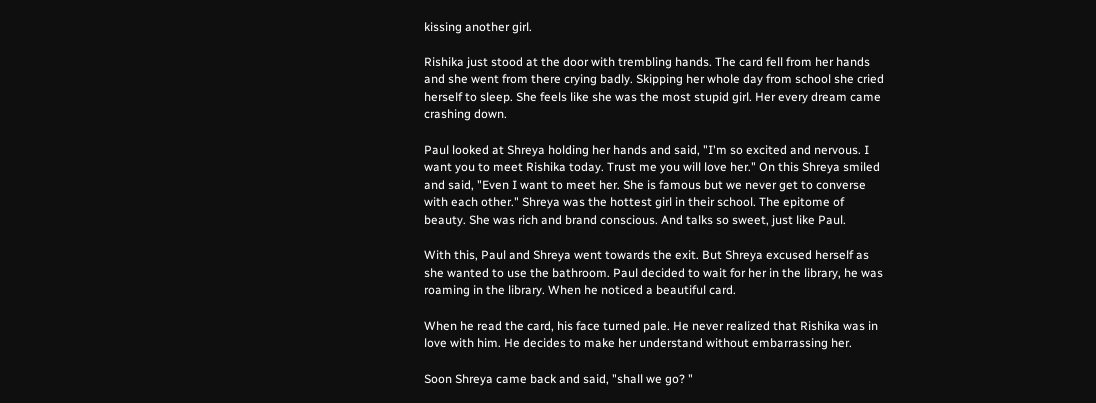kissing another girl.

Rishika just stood at the door with trembling hands. The card fell from her hands and she went from there crying badly. Skipping her whole day from school she cried herself to sleep. She feels like she was the most stupid girl. Her every dream came crashing down.

Paul looked at Shreya holding her hands and said, "I'm so excited and nervous. I want you to meet Rishika today. Trust me you will love her." On this Shreya smiled and said, "Even I want to meet her. She is famous but we never get to converse with each other." Shreya was the hottest girl in their school. The epitome of beauty. She was rich and brand conscious. And talks so sweet, just like Paul.

With this, Paul and Shreya went towards the exit. But Shreya excused herself as she wanted to use the bathroom. Paul decided to wait for her in the library, he was roaming in the library. When he noticed a beautiful card.

When he read the card, his face turned pale. He never realized that Rishika was in love with him. He decides to make her understand without embarrassing her.

Soon Shreya came back and said, "shall we go? "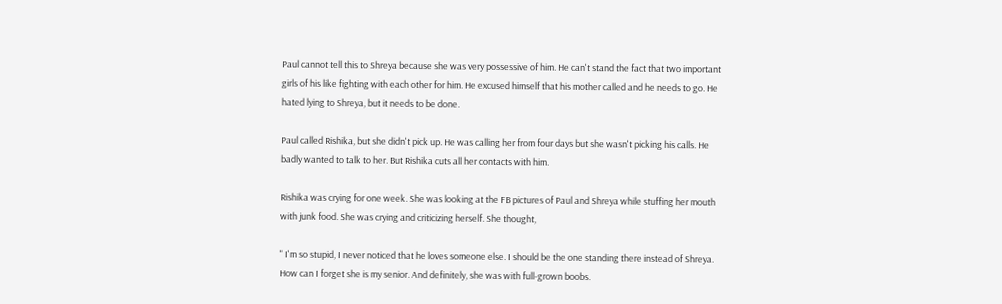Paul cannot tell this to Shreya because she was very possessive of him. He can't stand the fact that two important girls of his like fighting with each other for him. He excused himself that his mother called and he needs to go. He hated lying to Shreya, but it needs to be done.

Paul called Rishika, but she didn't pick up. He was calling her from four days but she wasn't picking his calls. He badly wanted to talk to her. But Rishika cuts all her contacts with him.

Rishika was crying for one week. She was looking at the FB pictures of Paul and Shreya while stuffing her mouth with junk food. She was crying and criticizing herself. She thought,

" I'm so stupid, I never noticed that he loves someone else. I should be the one standing there instead of Shreya. How can I forget she is my senior. And definitely, she was with full-grown boobs.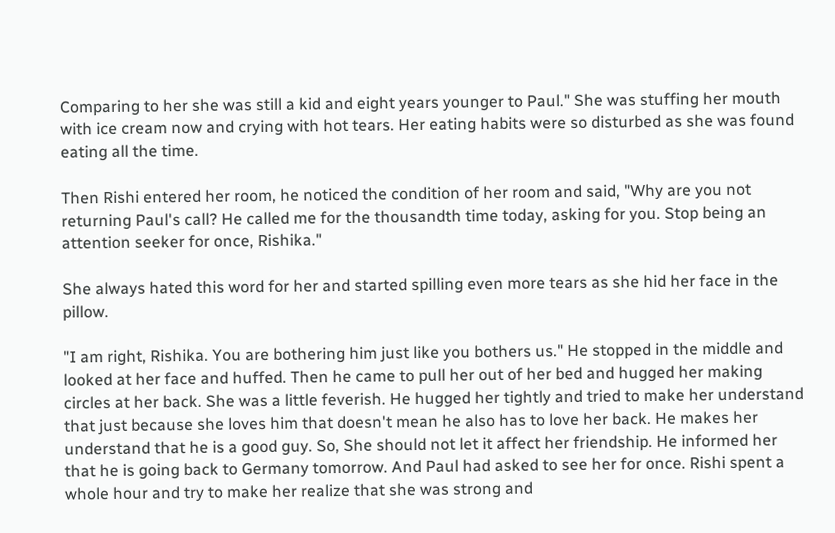Comparing to her she was still a kid and eight years younger to Paul." She was stuffing her mouth with ice cream now and crying with hot tears. Her eating habits were so disturbed as she was found eating all the time.

Then Rishi entered her room, he noticed the condition of her room and said, "Why are you not returning Paul's call? He called me for the thousandth time today, asking for you. Stop being an attention seeker for once, Rishika."

She always hated this word for her and started spilling even more tears as she hid her face in the pillow.

"I am right, Rishika. You are bothering him just like you bothers us." He stopped in the middle and looked at her face and huffed. Then he came to pull her out of her bed and hugged her making circles at her back. She was a little feverish. He hugged her tightly and tried to make her understand that just because she loves him that doesn't mean he also has to love her back. He makes her understand that he is a good guy. So, She should not let it affect her friendship. He informed her that he is going back to Germany tomorrow. And Paul had asked to see her for once. Rishi spent a whole hour and try to make her realize that she was strong and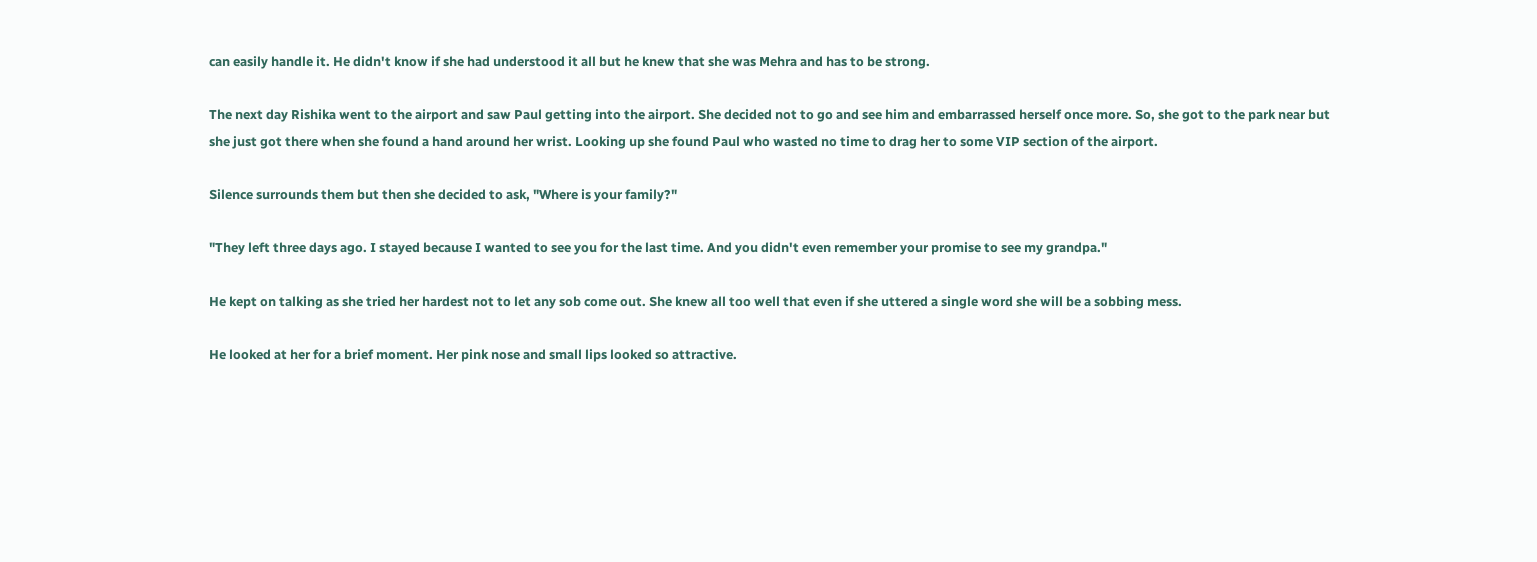can easily handle it. He didn't know if she had understood it all but he knew that she was Mehra and has to be strong.

The next day Rishika went to the airport and saw Paul getting into the airport. She decided not to go and see him and embarrassed herself once more. So, she got to the park near but she just got there when she found a hand around her wrist. Looking up she found Paul who wasted no time to drag her to some VIP section of the airport.

Silence surrounds them but then she decided to ask, "Where is your family?"

"They left three days ago. I stayed because I wanted to see you for the last time. And you didn't even remember your promise to see my grandpa."

He kept on talking as she tried her hardest not to let any sob come out. She knew all too well that even if she uttered a single word she will be a sobbing mess.

He looked at her for a brief moment. Her pink nose and small lips looked so attractive.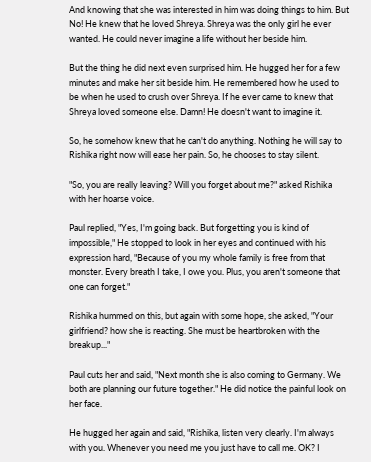And knowing that she was interested in him was doing things to him. But No! He knew that he loved Shreya. Shreya was the only girl he ever wanted. He could never imagine a life without her beside him.

But the thing he did next even surprised him. He hugged her for a few minutes and make her sit beside him. He remembered how he used to be when he used to crush over Shreya. If he ever came to knew that Shreya loved someone else. Damn! He doesn't want to imagine it.

So, he somehow knew that he can't do anything. Nothing he will say to Rishika right now will ease her pain. So, he chooses to stay silent.

"So, you are really leaving? Will you forget about me?" asked Rishika with her hoarse voice.

Paul replied, "Yes, I'm going back. But forgetting you is kind of impossible," He stopped to look in her eyes and continued with his expression hard, "Because of you my whole family is free from that monster. Every breath I take, I owe you. Plus, you aren't someone that one can forget."

Rishika hummed on this, but again with some hope, she asked, "Your girlfriend? how she is reacting. She must be heartbroken with the breakup..."

Paul cuts her and said, "Next month she is also coming to Germany. We both are planning our future together." He did notice the painful look on her face.

He hugged her again and said, "Rishika, listen very clearly. I'm always with you. Whenever you need me you just have to call me. OK? I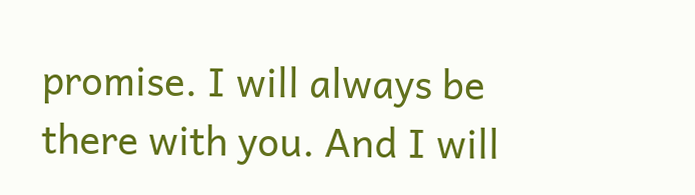promise. I will always be there with you. And I will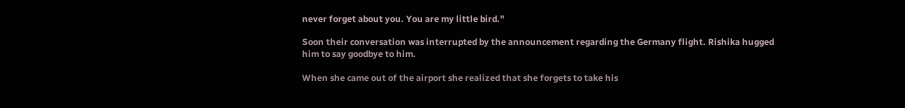never forget about you. You are my little bird."

Soon their conversation was interrupted by the announcement regarding the Germany flight. Rishika hugged him to say goodbye to him.

When she came out of the airport she realized that she forgets to take his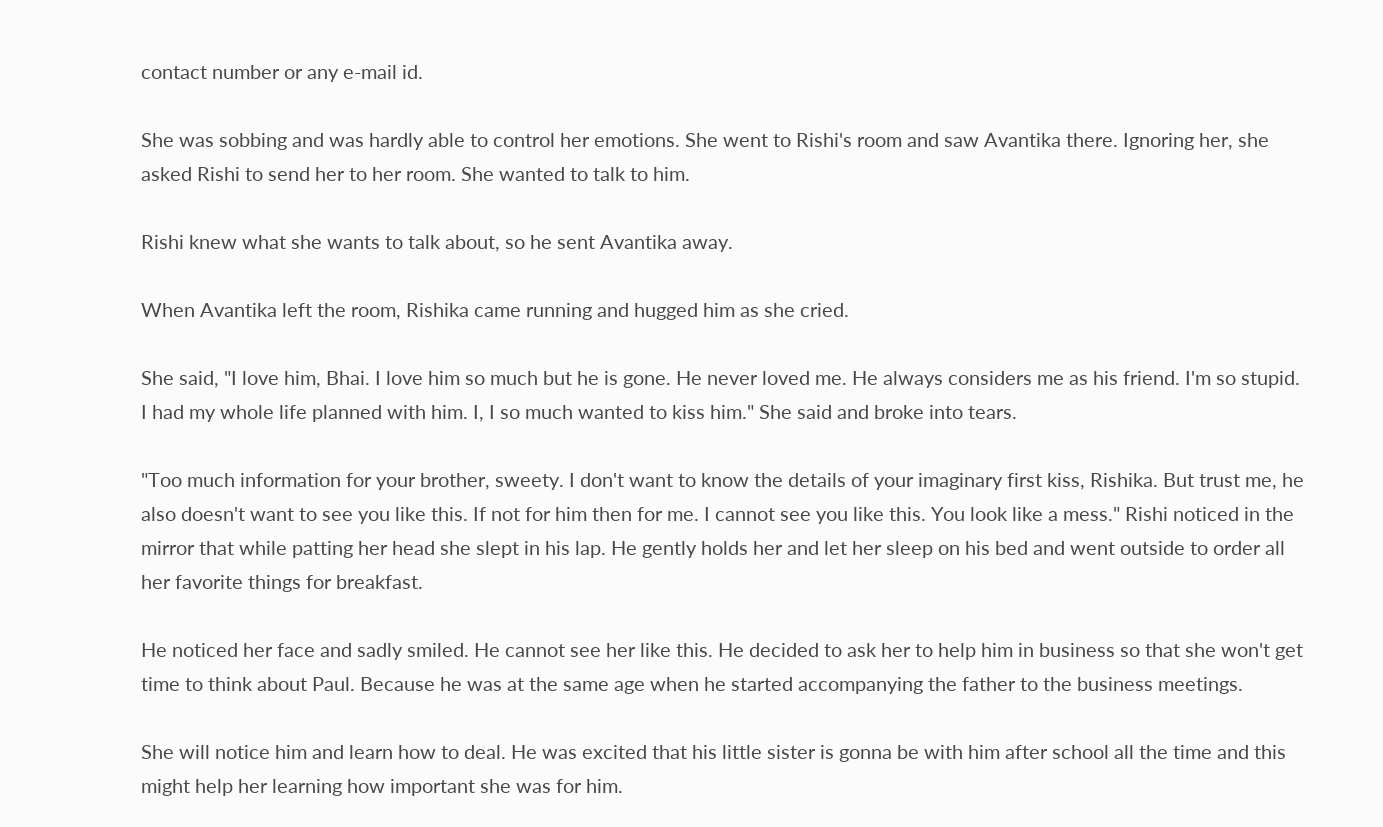contact number or any e-mail id.

She was sobbing and was hardly able to control her emotions. She went to Rishi's room and saw Avantika there. Ignoring her, she asked Rishi to send her to her room. She wanted to talk to him.

Rishi knew what she wants to talk about, so he sent Avantika away.

When Avantika left the room, Rishika came running and hugged him as she cried.

She said, "I love him, Bhai. I love him so much but he is gone. He never loved me. He always considers me as his friend. I'm so stupid. I had my whole life planned with him. I, I so much wanted to kiss him." She said and broke into tears.

"Too much information for your brother, sweety. I don't want to know the details of your imaginary first kiss, Rishika. But trust me, he also doesn't want to see you like this. If not for him then for me. I cannot see you like this. You look like a mess." Rishi noticed in the mirror that while patting her head she slept in his lap. He gently holds her and let her sleep on his bed and went outside to order all her favorite things for breakfast.

He noticed her face and sadly smiled. He cannot see her like this. He decided to ask her to help him in business so that she won't get time to think about Paul. Because he was at the same age when he started accompanying the father to the business meetings.

She will notice him and learn how to deal. He was excited that his little sister is gonna be with him after school all the time and this might help her learning how important she was for him.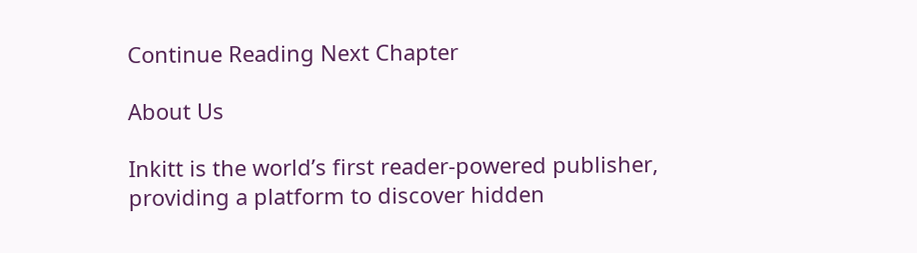Continue Reading Next Chapter

About Us

Inkitt is the world’s first reader-powered publisher, providing a platform to discover hidden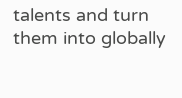talents and turn them into globally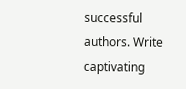successful authors. Write captivating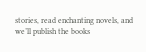stories, read enchanting novels, and we’ll publish the books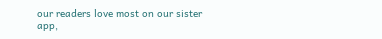our readers love most on our sister app,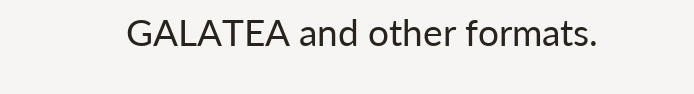GALATEA and other formats.